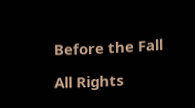Before the Fall

All Rights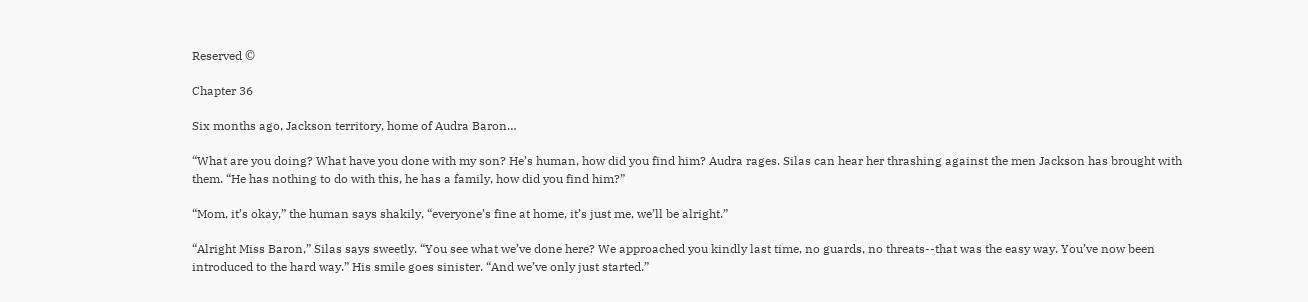Reserved ©

Chapter 36

Six months ago, Jackson territory, home of Audra Baron…

“What are you doing? What have you done with my son? He’s human, how did you find him? Audra rages. Silas can hear her thrashing against the men Jackson has brought with them. “He has nothing to do with this, he has a family, how did you find him?”

“Mom, it’s okay,” the human says shakily, “everyone’s fine at home, it’s just me, we’ll be alright.”

“Alright Miss Baron,” Silas says sweetly. “You see what we’ve done here? We approached you kindly last time, no guards, no threats--that was the easy way. You’ve now been introduced to the hard way.” His smile goes sinister. “And we’ve only just started.”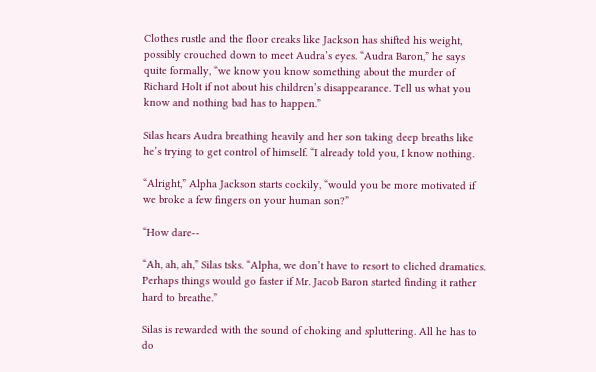Clothes rustle and the floor creaks like Jackson has shifted his weight, possibly crouched down to meet Audra’s eyes. “Audra Baron,” he says quite formally, “we know you know something about the murder of Richard Holt if not about his children’s disappearance. Tell us what you know and nothing bad has to happen.”

Silas hears Audra breathing heavily and her son taking deep breaths like he’s trying to get control of himself. “I already told you, I know nothing.

“Alright,” Alpha Jackson starts cockily, “would you be more motivated if we broke a few fingers on your human son?”

“How dare--

“Ah, ah, ah,” Silas tsks. “Alpha, we don’t have to resort to cliched dramatics. Perhaps things would go faster if Mr. Jacob Baron started finding it rather hard to breathe.”

Silas is rewarded with the sound of choking and spluttering. All he has to do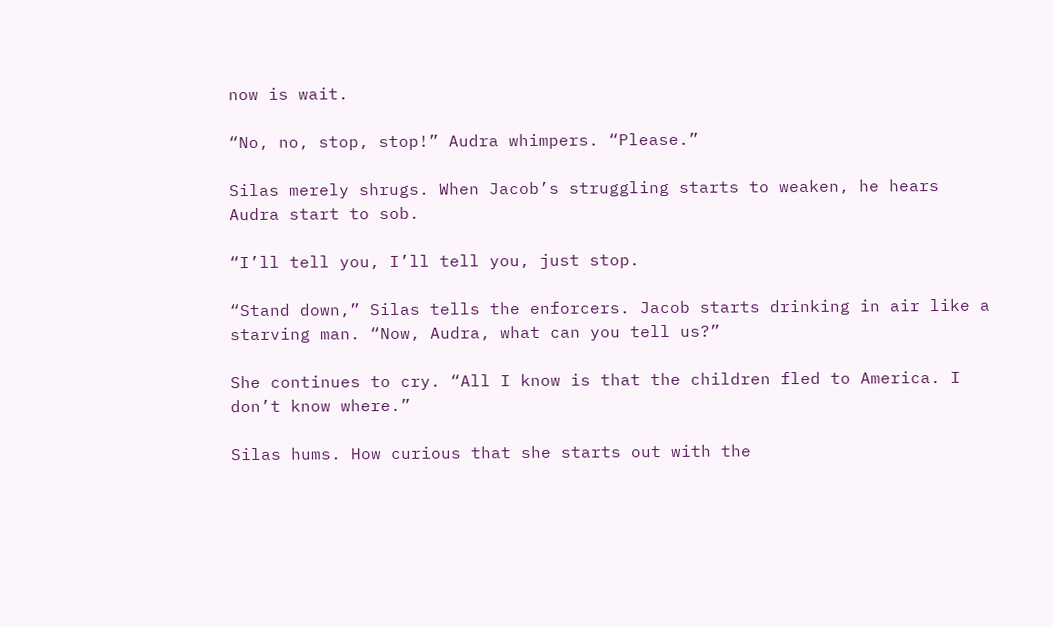now is wait.

“No, no, stop, stop!” Audra whimpers. “Please.”

Silas merely shrugs. When Jacob’s struggling starts to weaken, he hears Audra start to sob.

“I’ll tell you, I’ll tell you, just stop.

“Stand down,” Silas tells the enforcers. Jacob starts drinking in air like a starving man. “Now, Audra, what can you tell us?”

She continues to cry. “All I know is that the children fled to America. I don’t know where.”

Silas hums. How curious that she starts out with the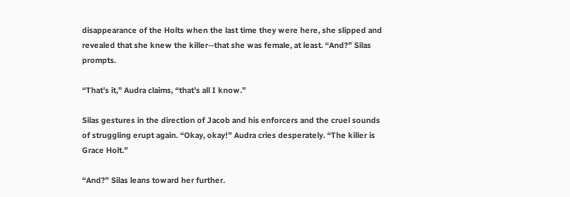disappearance of the Holts when the last time they were here, she slipped and revealed that she knew the killer--that she was female, at least. “And?” Silas prompts.

“That’s it,” Audra claims, “that’s all I know.”

Silas gestures in the direction of Jacob and his enforcers and the cruel sounds of struggling erupt again. “Okay, okay!” Audra cries desperately. “The killer is Grace Holt.”

“And?” Silas leans toward her further.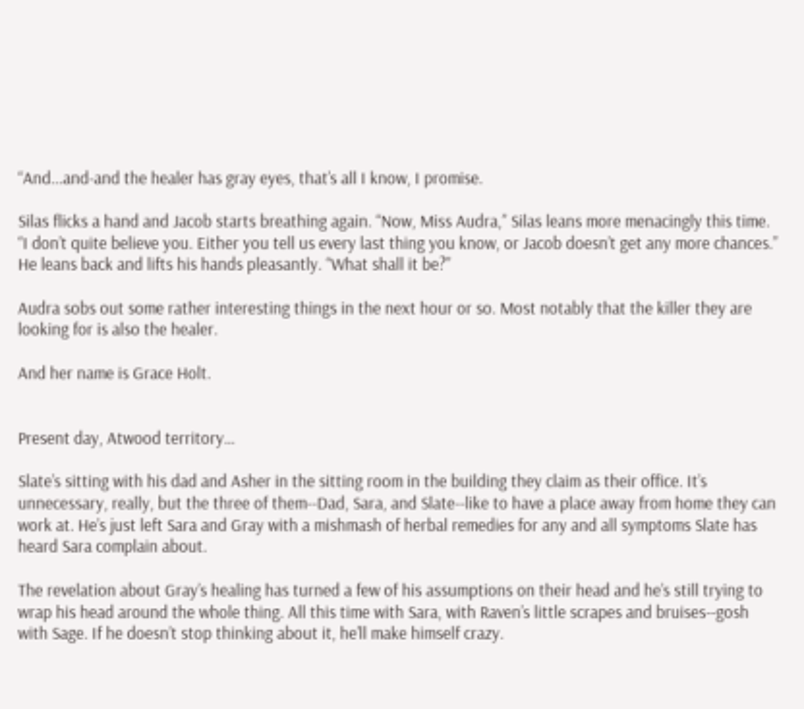“And...and-and the healer has gray eyes, that’s all I know, I promise.

Silas flicks a hand and Jacob starts breathing again. “Now, Miss Audra,” Silas leans more menacingly this time. “I don’t quite believe you. Either you tell us every last thing you know, or Jacob doesn’t get any more chances.” He leans back and lifts his hands pleasantly. “What shall it be?”

Audra sobs out some rather interesting things in the next hour or so. Most notably that the killer they are looking for is also the healer.

And her name is Grace Holt.


Present day, Atwood territory…

Slate’s sitting with his dad and Asher in the sitting room in the building they claim as their office. It’s unnecessary, really, but the three of them--Dad, Sara, and Slate--like to have a place away from home they can work at. He’s just left Sara and Gray with a mishmash of herbal remedies for any and all symptoms Slate has heard Sara complain about.

The revelation about Gray’s healing has turned a few of his assumptions on their head and he’s still trying to wrap his head around the whole thing. All this time with Sara, with Raven’s little scrapes and bruises--gosh with Sage. If he doesn’t stop thinking about it, he’ll make himself crazy.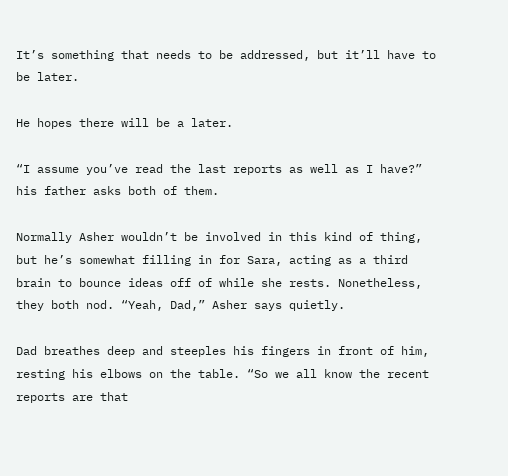It’s something that needs to be addressed, but it’ll have to be later.

He hopes there will be a later.

“I assume you’ve read the last reports as well as I have?” his father asks both of them.

Normally Asher wouldn’t be involved in this kind of thing, but he’s somewhat filling in for Sara, acting as a third brain to bounce ideas off of while she rests. Nonetheless, they both nod. “Yeah, Dad,” Asher says quietly.

Dad breathes deep and steeples his fingers in front of him, resting his elbows on the table. “So we all know the recent reports are that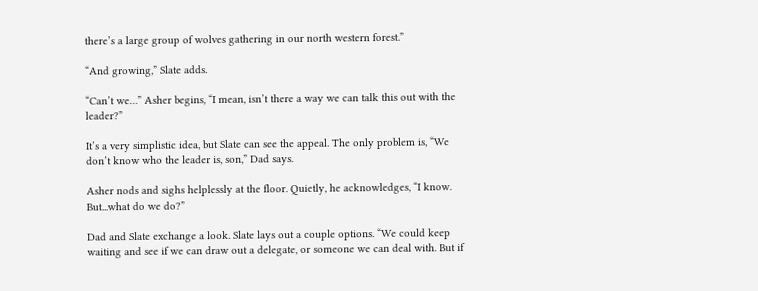there’s a large group of wolves gathering in our north western forest.”

“And growing,” Slate adds.

“Can’t we…” Asher begins, “I mean, isn’t there a way we can talk this out with the leader?”

It’s a very simplistic idea, but Slate can see the appeal. The only problem is, “We don’t know who the leader is, son,” Dad says.

Asher nods and sighs helplessly at the floor. Quietly, he acknowledges, “I know. But...what do we do?”

Dad and Slate exchange a look. Slate lays out a couple options. “We could keep waiting and see if we can draw out a delegate, or someone we can deal with. But if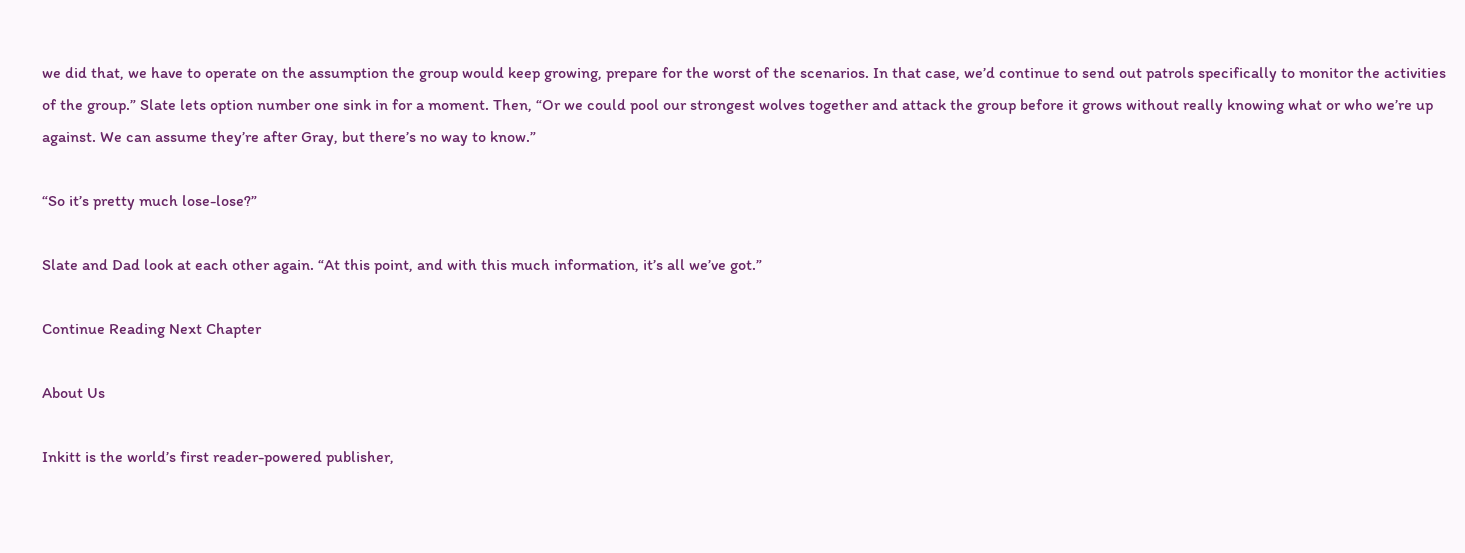we did that, we have to operate on the assumption the group would keep growing, prepare for the worst of the scenarios. In that case, we’d continue to send out patrols specifically to monitor the activities of the group.” Slate lets option number one sink in for a moment. Then, “Or we could pool our strongest wolves together and attack the group before it grows without really knowing what or who we’re up against. We can assume they’re after Gray, but there’s no way to know.”

“So it’s pretty much lose-lose?”

Slate and Dad look at each other again. “At this point, and with this much information, it’s all we’ve got.”

Continue Reading Next Chapter

About Us

Inkitt is the world’s first reader-powered publisher,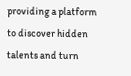providing a platform to discover hidden talents and turn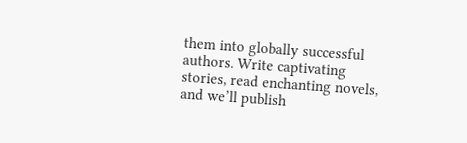them into globally successful authors. Write captivating stories, read enchanting novels, and we’ll publish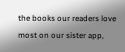the books our readers love most on our sister app,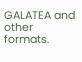GALATEA and other formats.